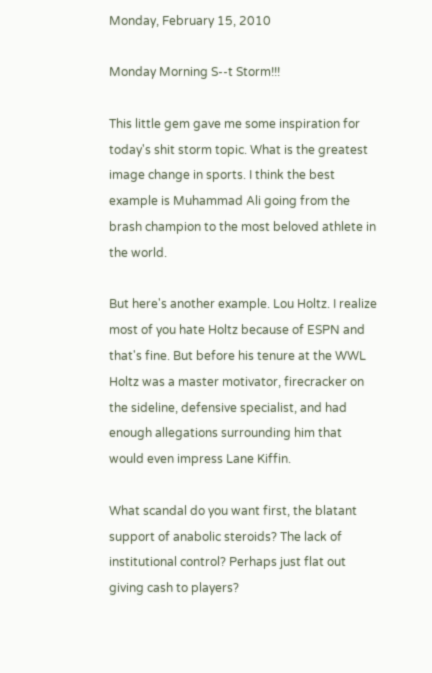Monday, February 15, 2010

Monday Morning S--t Storm!!!

This little gem gave me some inspiration for today's shit storm topic. What is the greatest image change in sports. I think the best example is Muhammad Ali going from the brash champion to the most beloved athlete in the world.

But here's another example. Lou Holtz. I realize most of you hate Holtz because of ESPN and that's fine. But before his tenure at the WWL Holtz was a master motivator, firecracker on the sideline, defensive specialist, and had enough allegations surrounding him that would even impress Lane Kiffin.

What scandal do you want first, the blatant support of anabolic steroids? The lack of institutional control? Perhaps just flat out giving cash to players?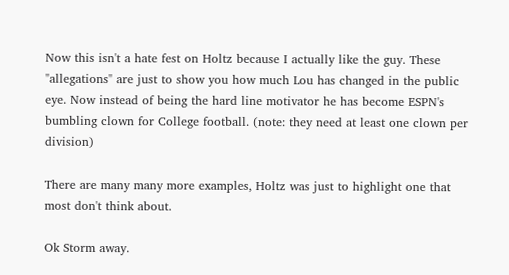Now this isn't a hate fest on Holtz because I actually like the guy. These "allegations" are just to show you how much Lou has changed in the public eye. Now instead of being the hard line motivator he has become ESPN's bumbling clown for College football. (note: they need at least one clown per division)

There are many many more examples, Holtz was just to highlight one that most don't think about.

Ok Storm away.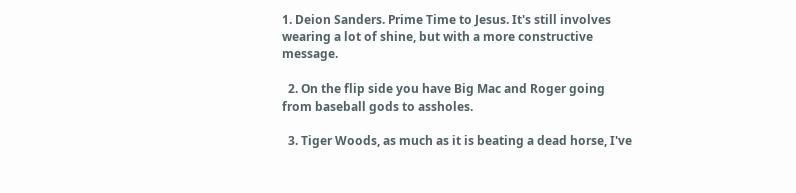1. Deion Sanders. Prime Time to Jesus. It's still involves wearing a lot of shine, but with a more constructive message.

  2. On the flip side you have Big Mac and Roger going from baseball gods to assholes.

  3. Tiger Woods, as much as it is beating a dead horse, I've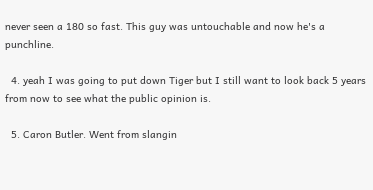never seen a 180 so fast. This guy was untouchable and now he's a punchline.

  4. yeah I was going to put down Tiger but I still want to look back 5 years from now to see what the public opinion is.

  5. Caron Butler. Went from slangin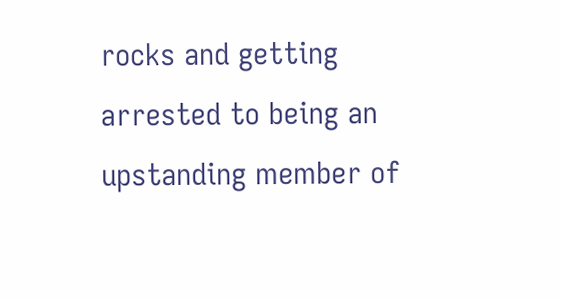rocks and getting arrested to being an upstanding member of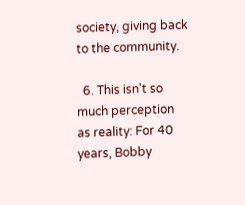society, giving back to the community.

  6. This isn't so much perception as reality: For 40 years, Bobby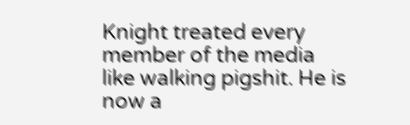Knight treated every member of the media like walking pigshit. He is now a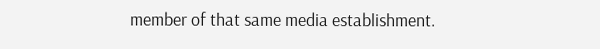member of that same media establishment.